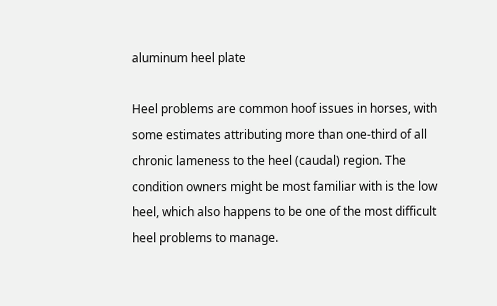aluminum heel plate

Heel problems are common hoof issues in horses, with some estimates attributing more than one-third of all chronic lameness to the heel (caudal) region. The condition owners might be most familiar with is the low heel, which also happens to be one of the most difficult heel problems to manage.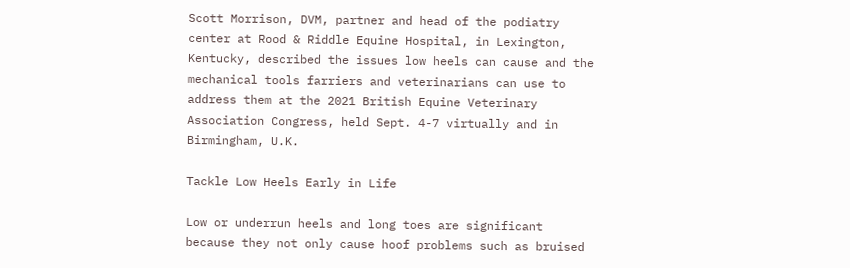Scott Morrison, DVM, partner and head of the podiatry center at Rood & Riddle Equine Hospital, in Lexington, Kentucky, described the issues low heels can cause and the mechanical tools farriers and veterinarians can use to address them at the 2021 British Equine Veterinary Association Congress, held Sept. 4-7 virtually and in Birmingham, U.K.

Tackle Low Heels Early in Life

Low or underrun heels and long toes are significant because they not only cause hoof problems such as bruised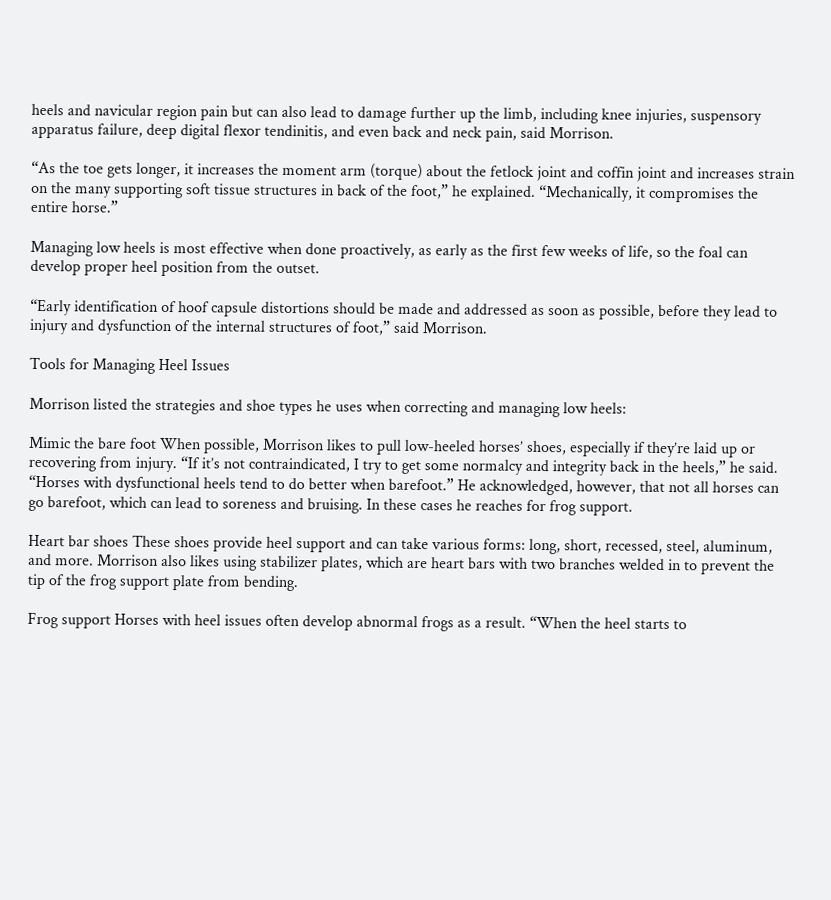heels and navicular region pain but can also lead to damage further up the limb, including knee injuries, suspensory apparatus failure, deep digital flexor tendinitis, and even back and neck pain, said Morrison.

“As the toe gets longer, it increases the moment arm (torque) about the fetlock joint and coffin joint and increases strain on the many supporting soft tissue structures in back of the foot,” he explained. “Mechanically, it compromises the entire horse.”

Managing low heels is most effective when done proactively, as early as the first few weeks of life, so the foal can develop proper heel position from the outset.

“Early identification of hoof capsule distortions should be made and addressed as soon as possible, before they lead to injury and dysfunction of the internal structures of foot,” said Morrison.

Tools for Managing Heel Issues

Morrison listed the strategies and shoe types he uses when correcting and managing low heels:

Mimic the bare foot When possible, Morrison likes to pull low-heeled horses’ shoes, especially if they’re laid up or recovering from injury. “If it’s not contraindicated, I try to get some normalcy and integrity back in the heels,” he said. “Horses with dysfunctional heels tend to do better when barefoot.” He acknowledged, however, that not all horses can go barefoot, which can lead to soreness and bruising. In these cases he reaches for frog support.

Heart bar shoes These shoes provide heel support and can take various forms: long, short, recessed, steel, aluminum, and more. Morrison also likes using stabilizer plates, which are heart bars with two branches welded in to prevent the tip of the frog support plate from bending.

Frog support Horses with heel issues often develop abnormal frogs as a result. “When the heel starts to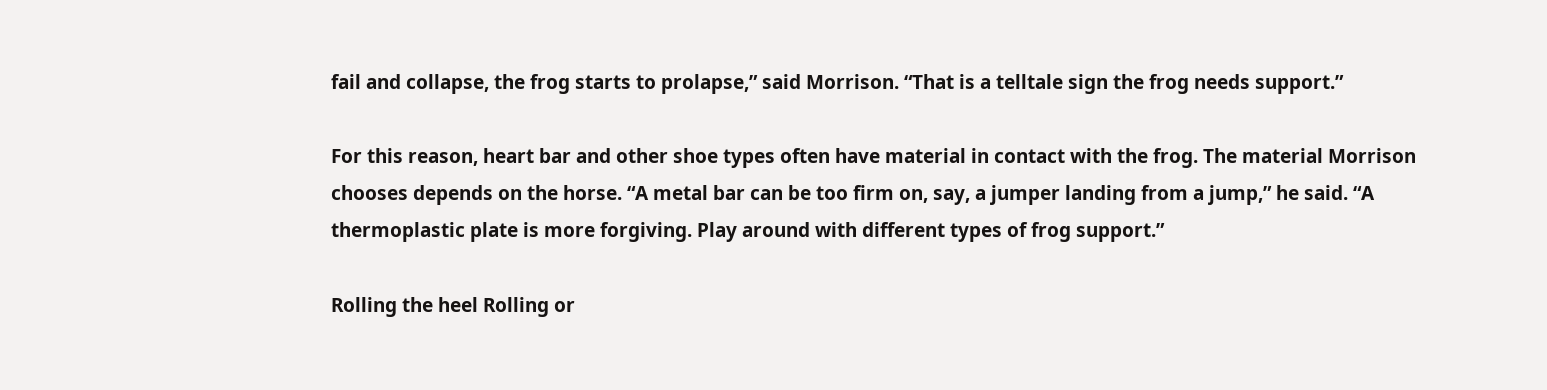fail and collapse, the frog starts to prolapse,” said Morrison. “That is a telltale sign the frog needs support.”

For this reason, heart bar and other shoe types often have material in contact with the frog. The material Morrison chooses depends on the horse. “A metal bar can be too firm on, say, a jumper landing from a jump,” he said. “A thermoplastic plate is more forgiving. Play around with different types of frog support.”

Rolling the heel Rolling or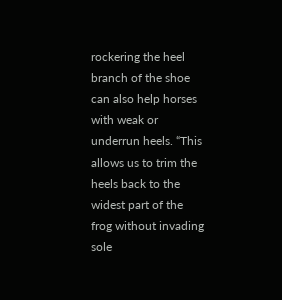rockering the heel branch of the shoe can also help horses with weak or underrun heels. “This allows us to trim the heels back to the widest part of the frog without invading sole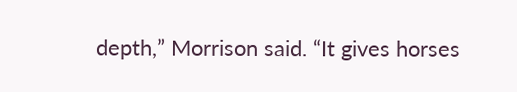depth,” Morrison said. “It gives horses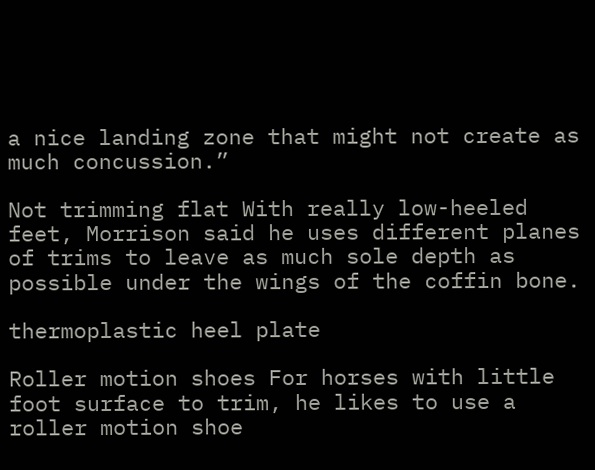a nice landing zone that might not create as much concussion.”

Not trimming flat With really low-heeled feet, Morrison said he uses different planes of trims to leave as much sole depth as possible under the wings of the coffin bone.

thermoplastic heel plate

Roller motion shoes For horses with little foot surface to trim, he likes to use a roller motion shoe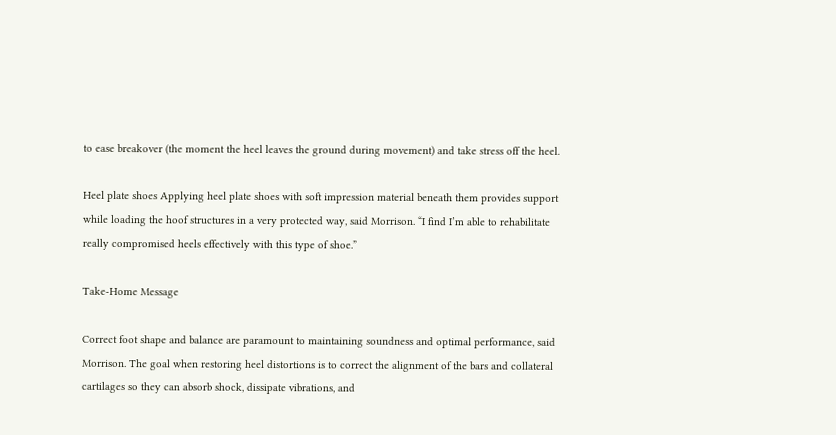to ease breakover (the moment the heel leaves the ground during movement) and take stress off the heel.

Heel plate shoes Applying heel plate shoes with soft impression material beneath them provides support while loading the hoof structures in a very protected way, said Morrison. “I find I’m able to rehabilitate really compromised heels effectively with this type of shoe.”

Take-Home Message

Correct foot shape and balance are paramount to maintaining soundness and optimal performance, said Morrison. The goal when restoring heel distortions is to correct the alignment of the bars and collateral cartilages so they can absorb shock, dissipate vibrations, and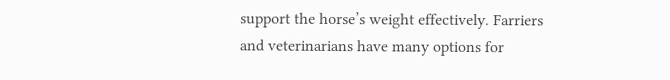support the horse’s weight effectively. Farriers and veterinarians have many options for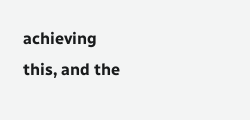achieving this, and the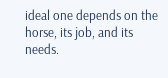ideal one depends on the horse, its job, and its needs.